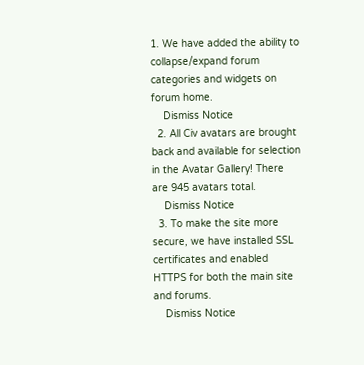1. We have added the ability to collapse/expand forum categories and widgets on forum home.
    Dismiss Notice
  2. All Civ avatars are brought back and available for selection in the Avatar Gallery! There are 945 avatars total.
    Dismiss Notice
  3. To make the site more secure, we have installed SSL certificates and enabled HTTPS for both the main site and forums.
    Dismiss Notice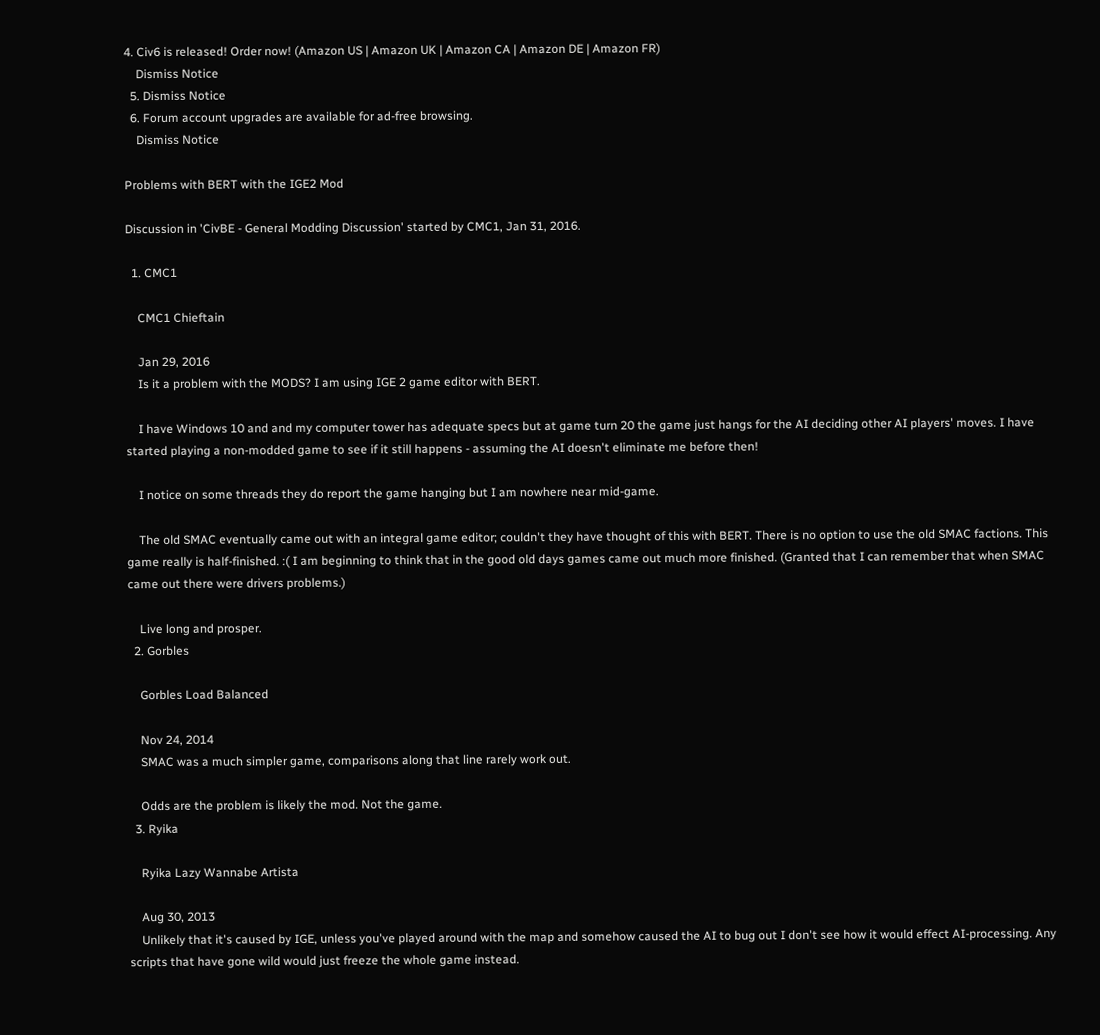4. Civ6 is released! Order now! (Amazon US | Amazon UK | Amazon CA | Amazon DE | Amazon FR)
    Dismiss Notice
  5. Dismiss Notice
  6. Forum account upgrades are available for ad-free browsing.
    Dismiss Notice

Problems with BERT with the IGE2 Mod

Discussion in 'CivBE - General Modding Discussion' started by CMC1, Jan 31, 2016.

  1. CMC1

    CMC1 Chieftain

    Jan 29, 2016
    Is it a problem with the MODS? I am using IGE 2 game editor with BERT.

    I have Windows 10 and and my computer tower has adequate specs but at game turn 20 the game just hangs for the AI deciding other AI players' moves. I have started playing a non-modded game to see if it still happens - assuming the AI doesn't eliminate me before then!

    I notice on some threads they do report the game hanging but I am nowhere near mid-game.

    The old SMAC eventually came out with an integral game editor; couldn't they have thought of this with BERT. There is no option to use the old SMAC factions. This game really is half-finished. :( I am beginning to think that in the good old days games came out much more finished. (Granted that I can remember that when SMAC came out there were drivers problems.)

    Live long and prosper.
  2. Gorbles

    Gorbles Load Balanced

    Nov 24, 2014
    SMAC was a much simpler game, comparisons along that line rarely work out.

    Odds are the problem is likely the mod. Not the game.
  3. Ryika

    Ryika Lazy Wannabe Artista

    Aug 30, 2013
    Unlikely that it's caused by IGE, unless you've played around with the map and somehow caused the AI to bug out I don't see how it would effect AI-processing. Any scripts that have gone wild would just freeze the whole game instead.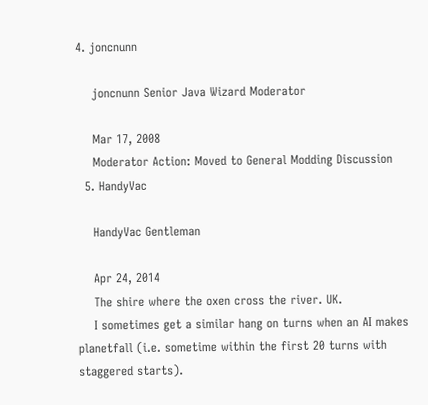4. joncnunn

    joncnunn Senior Java Wizard Moderator

    Mar 17, 2008
    Moderator Action: Moved to General Modding Discussion
  5. HandyVac

    HandyVac Gentleman

    Apr 24, 2014
    The shire where the oxen cross the river. UK.
    I sometimes get a similar hang on turns when an AI makes planetfall (i.e. sometime within the first 20 turns with staggered starts).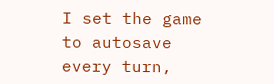I set the game to autosave every turn,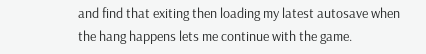and find that exiting then loading my latest autosave when the hang happens lets me continue with the game.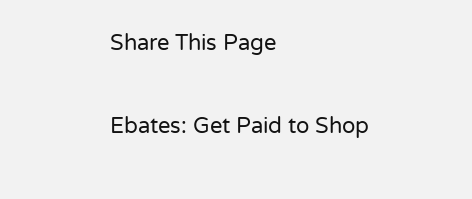Share This Page

Ebates: Get Paid to Shop